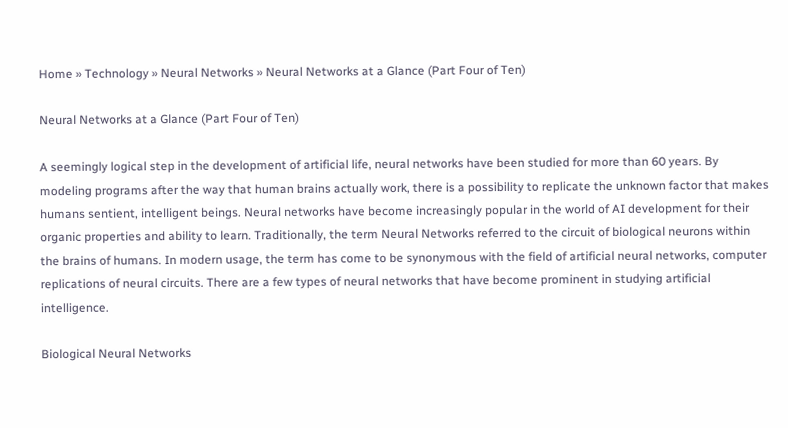Home » Technology » Neural Networks » Neural Networks at a Glance (Part Four of Ten)

Neural Networks at a Glance (Part Four of Ten)

A seemingly logical step in the development of artificial life, neural networks have been studied for more than 60 years. By modeling programs after the way that human brains actually work, there is a possibility to replicate the unknown factor that makes humans sentient, intelligent beings. Neural networks have become increasingly popular in the world of AI development for their organic properties and ability to learn. Traditionally, the term Neural Networks referred to the circuit of biological neurons within the brains of humans. In modern usage, the term has come to be synonymous with the field of artificial neural networks, computer replications of neural circuits. There are a few types of neural networks that have become prominent in studying artificial intelligence.

Biological Neural Networks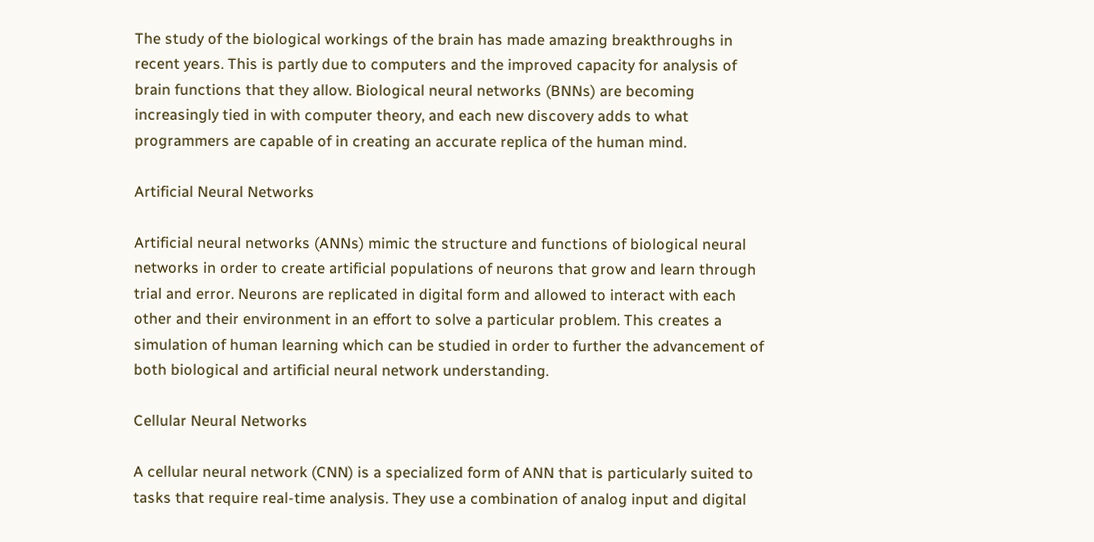The study of the biological workings of the brain has made amazing breakthroughs in recent years. This is partly due to computers and the improved capacity for analysis of brain functions that they allow. Biological neural networks (BNNs) are becoming increasingly tied in with computer theory, and each new discovery adds to what programmers are capable of in creating an accurate replica of the human mind.

Artificial Neural Networks

Artificial neural networks (ANNs) mimic the structure and functions of biological neural networks in order to create artificial populations of neurons that grow and learn through trial and error. Neurons are replicated in digital form and allowed to interact with each other and their environment in an effort to solve a particular problem. This creates a simulation of human learning which can be studied in order to further the advancement of both biological and artificial neural network understanding.

Cellular Neural Networks

A cellular neural network (CNN) is a specialized form of ANN that is particularly suited to tasks that require real-time analysis. They use a combination of analog input and digital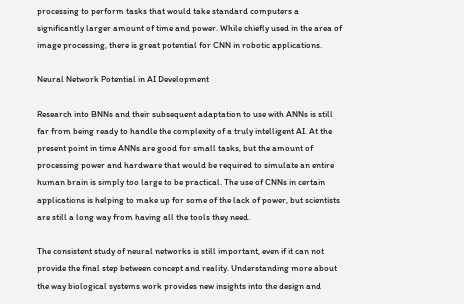processing to perform tasks that would take standard computers a significantly larger amount of time and power. While chiefly used in the area of image processing, there is great potential for CNN in robotic applications.

Neural Network Potential in AI Development

Research into BNNs and their subsequent adaptation to use with ANNs is still far from being ready to handle the complexity of a truly intelligent AI. At the present point in time ANNs are good for small tasks, but the amount of processing power and hardware that would be required to simulate an entire human brain is simply too large to be practical. The use of CNNs in certain applications is helping to make up for some of the lack of power, but scientists are still a long way from having all the tools they need.

The consistent study of neural networks is still important, even if it can not provide the final step between concept and reality. Understanding more about the way biological systems work provides new insights into the design and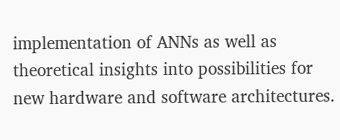implementation of ANNs as well as theoretical insights into possibilities for new hardware and software architectures.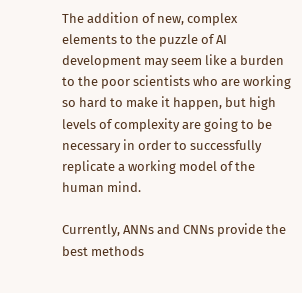The addition of new, complex elements to the puzzle of AI development may seem like a burden to the poor scientists who are working so hard to make it happen, but high levels of complexity are going to be necessary in order to successfully replicate a working model of the human mind.

Currently, ANNs and CNNs provide the best methods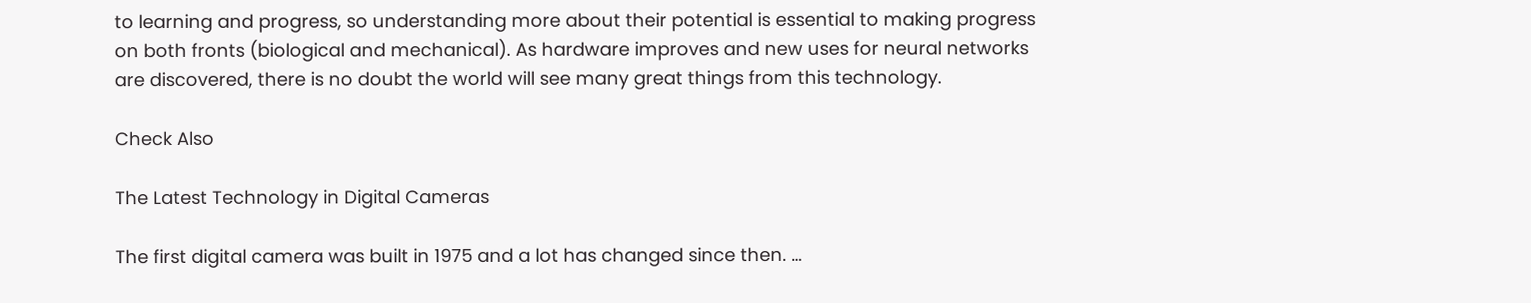to learning and progress, so understanding more about their potential is essential to making progress on both fronts (biological and mechanical). As hardware improves and new uses for neural networks are discovered, there is no doubt the world will see many great things from this technology.

Check Also

The Latest Technology in Digital Cameras

The first digital camera was built in 1975 and a lot has changed since then. …